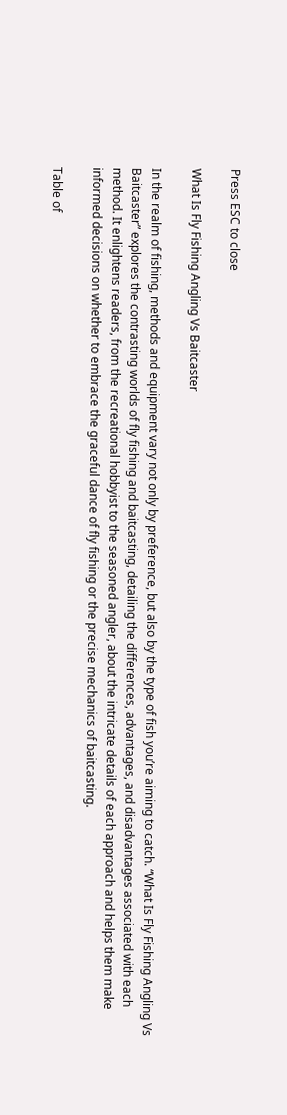Press ESC to close

What Is Fly Fishing Angling Vs Baitcaster

In the realm of fishing, methods and equipment vary not only by preference, but also by the type of fish you’re aiming to catch. “What Is Fly Fishing Angling Vs Baitcaster” explores the contrasting worlds of fly fishing and baitcasting, detailing the differences, advantages, and disadvantages associated with each method. It enlightens readers, from the recreational hobbyist to the seasoned angler, about the intricate details of each approach and helps them make informed decisions on whether to embrace the graceful dance of fly fishing or the precise mechanics of baitcasting.

Table of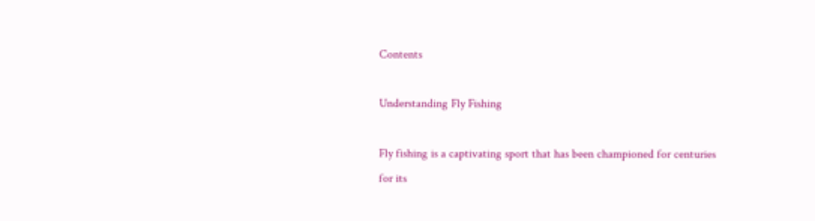Contents

Understanding Fly Fishing

Fly fishing is a captivating sport that has been championed for centuries for its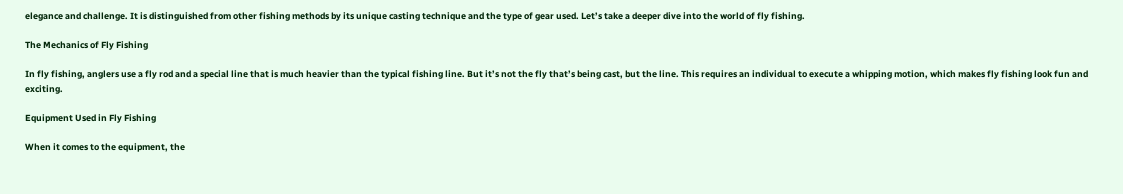elegance and challenge. It is distinguished from other fishing methods by its unique casting technique and the type of gear used. Let’s take a deeper dive into the world of fly fishing.

The Mechanics of Fly Fishing

In fly fishing, anglers use a fly rod and a special line that is much heavier than the typical fishing line. But it’s not the fly that’s being cast, but the line. This requires an individual to execute a whipping motion, which makes fly fishing look fun and exciting.

Equipment Used in Fly Fishing

When it comes to the equipment, the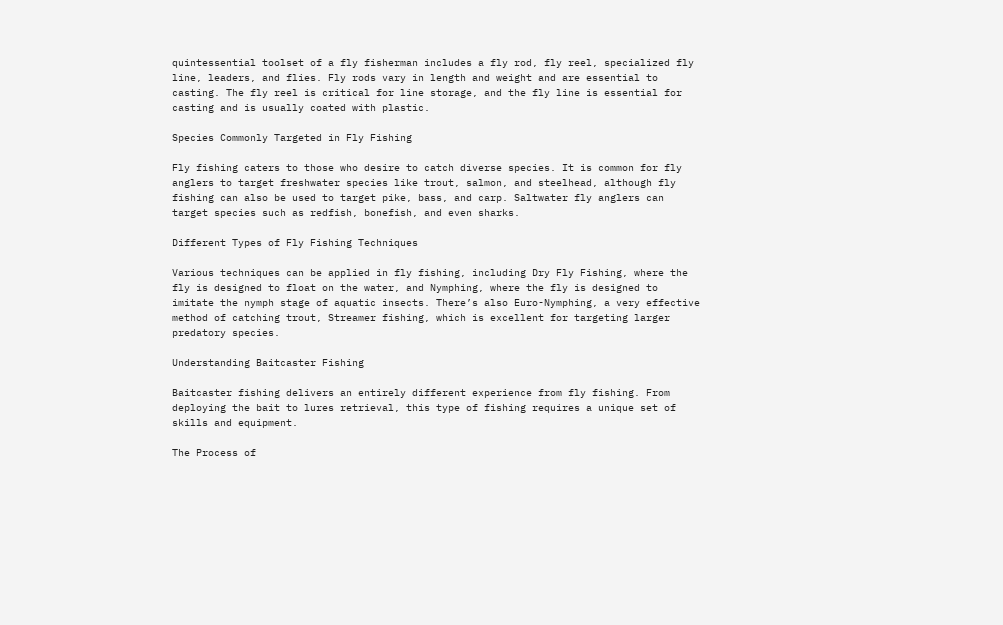quintessential toolset of a fly fisherman includes a fly rod, fly reel, specialized fly line, leaders, and flies. Fly rods vary in length and weight and are essential to casting. The fly reel is critical for line storage, and the fly line is essential for casting and is usually coated with plastic.

Species Commonly Targeted in Fly Fishing

Fly fishing caters to those who desire to catch diverse species. It is common for fly anglers to target freshwater species like trout, salmon, and steelhead, although fly fishing can also be used to target pike, bass, and carp. Saltwater fly anglers can target species such as redfish, bonefish, and even sharks.

Different Types of Fly Fishing Techniques

Various techniques can be applied in fly fishing, including Dry Fly Fishing, where the fly is designed to float on the water, and Nymphing, where the fly is designed to imitate the nymph stage of aquatic insects. There’s also Euro-Nymphing, a very effective method of catching trout, Streamer fishing, which is excellent for targeting larger predatory species.

Understanding Baitcaster Fishing

Baitcaster fishing delivers an entirely different experience from fly fishing. From deploying the bait to lures retrieval, this type of fishing requires a unique set of skills and equipment.

The Process of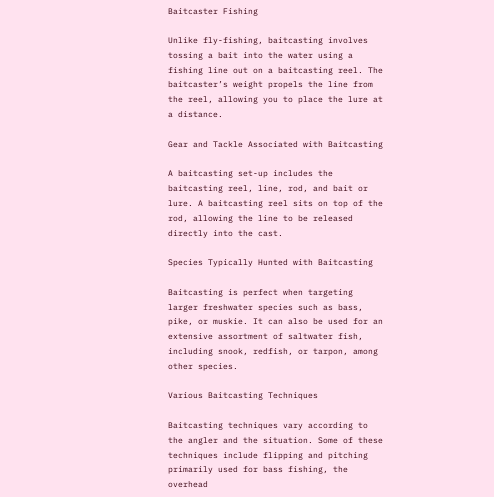Baitcaster Fishing

Unlike fly-fishing, baitcasting involves tossing a bait into the water using a fishing line out on a baitcasting reel. The baitcaster’s weight propels the line from the reel, allowing you to place the lure at a distance.

Gear and Tackle Associated with Baitcasting

A baitcasting set-up includes the baitcasting reel, line, rod, and bait or lure. A baitcasting reel sits on top of the rod, allowing the line to be released directly into the cast.

Species Typically Hunted with Baitcasting

Baitcasting is perfect when targeting larger freshwater species such as bass, pike, or muskie. It can also be used for an extensive assortment of saltwater fish, including snook, redfish, or tarpon, among other species.

Various Baitcasting Techniques

Baitcasting techniques vary according to the angler and the situation. Some of these techniques include flipping and pitching primarily used for bass fishing, the overhead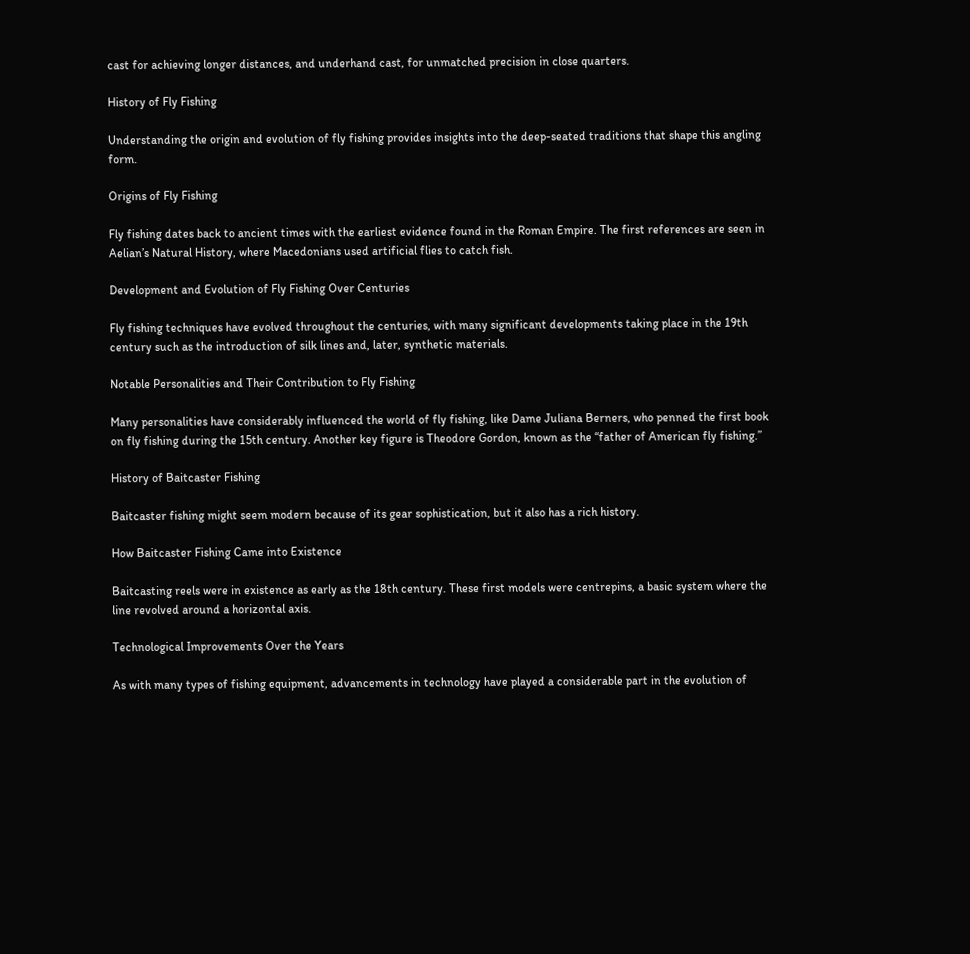cast for achieving longer distances, and underhand cast, for unmatched precision in close quarters.

History of Fly Fishing

Understanding the origin and evolution of fly fishing provides insights into the deep-seated traditions that shape this angling form.

Origins of Fly Fishing

Fly fishing dates back to ancient times with the earliest evidence found in the Roman Empire. The first references are seen in Aelian’s Natural History, where Macedonians used artificial flies to catch fish.

Development and Evolution of Fly Fishing Over Centuries

Fly fishing techniques have evolved throughout the centuries, with many significant developments taking place in the 19th century such as the introduction of silk lines and, later, synthetic materials.

Notable Personalities and Their Contribution to Fly Fishing

Many personalities have considerably influenced the world of fly fishing, like Dame Juliana Berners, who penned the first book on fly fishing during the 15th century. Another key figure is Theodore Gordon, known as the “father of American fly fishing.”

History of Baitcaster Fishing

Baitcaster fishing might seem modern because of its gear sophistication, but it also has a rich history.

How Baitcaster Fishing Came into Existence

Baitcasting reels were in existence as early as the 18th century. These first models were centrepins, a basic system where the line revolved around a horizontal axis.

Technological Improvements Over the Years

As with many types of fishing equipment, advancements in technology have played a considerable part in the evolution of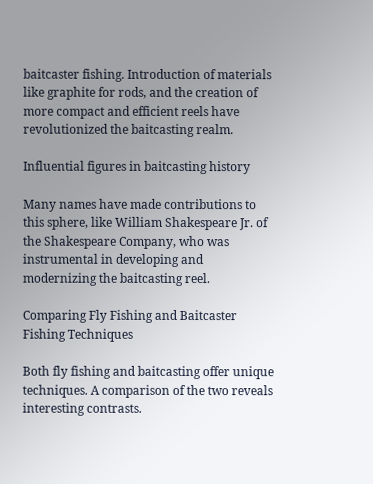baitcaster fishing. Introduction of materials like graphite for rods, and the creation of more compact and efficient reels have revolutionized the baitcasting realm.

Influential figures in baitcasting history

Many names have made contributions to this sphere, like William Shakespeare Jr. of the Shakespeare Company, who was instrumental in developing and modernizing the baitcasting reel.

Comparing Fly Fishing and Baitcaster Fishing Techniques

Both fly fishing and baitcasting offer unique techniques. A comparison of the two reveals interesting contrasts.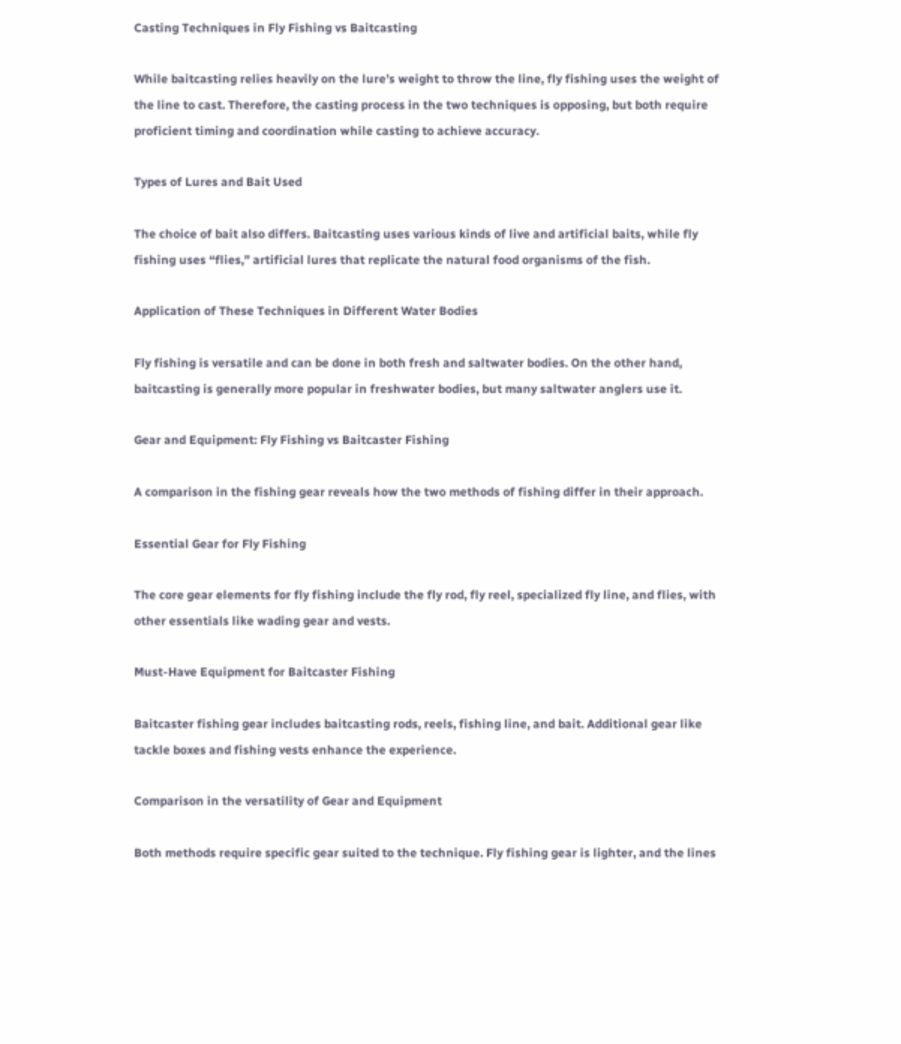Casting Techniques in Fly Fishing vs Baitcasting

While baitcasting relies heavily on the lure’s weight to throw the line, fly fishing uses the weight of the line to cast. Therefore, the casting process in the two techniques is opposing, but both require proficient timing and coordination while casting to achieve accuracy.

Types of Lures and Bait Used

The choice of bait also differs. Baitcasting uses various kinds of live and artificial baits, while fly fishing uses “flies,” artificial lures that replicate the natural food organisms of the fish.

Application of These Techniques in Different Water Bodies

Fly fishing is versatile and can be done in both fresh and saltwater bodies. On the other hand, baitcasting is generally more popular in freshwater bodies, but many saltwater anglers use it.

Gear and Equipment: Fly Fishing vs Baitcaster Fishing

A comparison in the fishing gear reveals how the two methods of fishing differ in their approach.

Essential Gear for Fly Fishing

The core gear elements for fly fishing include the fly rod, fly reel, specialized fly line, and flies, with other essentials like wading gear and vests.

Must-Have Equipment for Baitcaster Fishing

Baitcaster fishing gear includes baitcasting rods, reels, fishing line, and bait. Additional gear like tackle boxes and fishing vests enhance the experience.

Comparison in the versatility of Gear and Equipment

Both methods require specific gear suited to the technique. Fly fishing gear is lighter, and the lines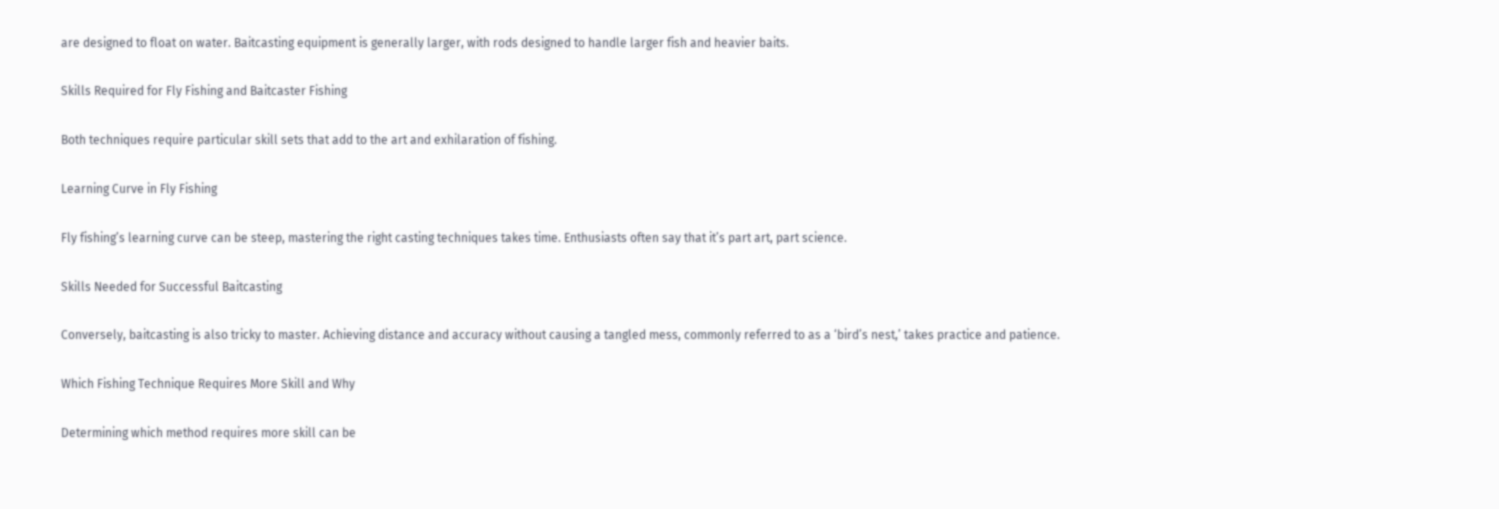are designed to float on water. Baitcasting equipment is generally larger, with rods designed to handle larger fish and heavier baits.

Skills Required for Fly Fishing and Baitcaster Fishing

Both techniques require particular skill sets that add to the art and exhilaration of fishing.

Learning Curve in Fly Fishing

Fly fishing’s learning curve can be steep, mastering the right casting techniques takes time. Enthusiasts often say that it’s part art, part science.

Skills Needed for Successful Baitcasting

Conversely, baitcasting is also tricky to master. Achieving distance and accuracy without causing a tangled mess, commonly referred to as a ‘bird’s nest,’ takes practice and patience.

Which Fishing Technique Requires More Skill and Why

Determining which method requires more skill can be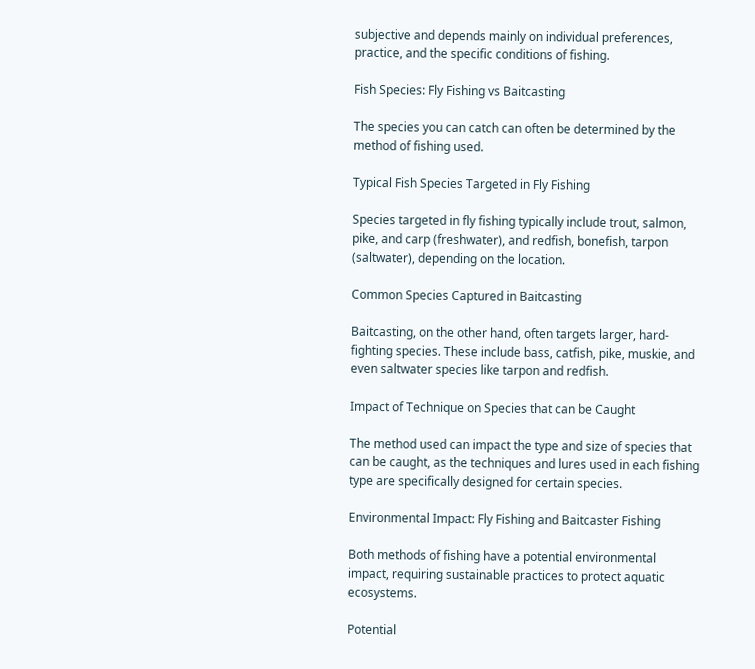subjective and depends mainly on individual preferences, practice, and the specific conditions of fishing.

Fish Species: Fly Fishing vs Baitcasting

The species you can catch can often be determined by the method of fishing used.

Typical Fish Species Targeted in Fly Fishing

Species targeted in fly fishing typically include trout, salmon, pike, and carp (freshwater), and redfish, bonefish, tarpon (saltwater), depending on the location.

Common Species Captured in Baitcasting

Baitcasting, on the other hand, often targets larger, hard-fighting species. These include bass, catfish, pike, muskie, and even saltwater species like tarpon and redfish.

Impact of Technique on Species that can be Caught

The method used can impact the type and size of species that can be caught, as the techniques and lures used in each fishing type are specifically designed for certain species.

Environmental Impact: Fly Fishing and Baitcaster Fishing

Both methods of fishing have a potential environmental impact, requiring sustainable practices to protect aquatic ecosystems.

Potential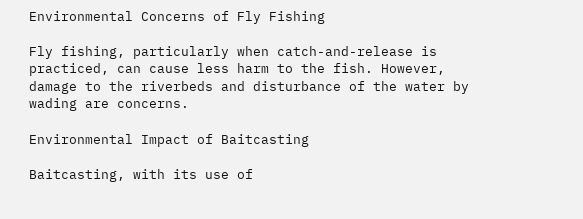Environmental Concerns of Fly Fishing

Fly fishing, particularly when catch-and-release is practiced, can cause less harm to the fish. However, damage to the riverbeds and disturbance of the water by wading are concerns.

Environmental Impact of Baitcasting

Baitcasting, with its use of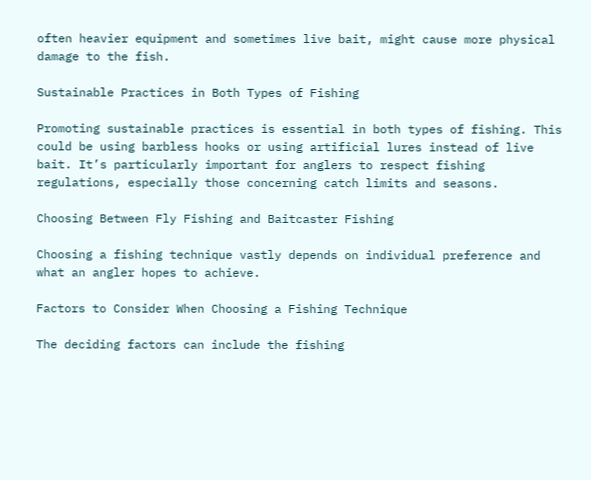often heavier equipment and sometimes live bait, might cause more physical damage to the fish.

Sustainable Practices in Both Types of Fishing

Promoting sustainable practices is essential in both types of fishing. This could be using barbless hooks or using artificial lures instead of live bait. It’s particularly important for anglers to respect fishing regulations, especially those concerning catch limits and seasons.

Choosing Between Fly Fishing and Baitcaster Fishing

Choosing a fishing technique vastly depends on individual preference and what an angler hopes to achieve.

Factors to Consider When Choosing a Fishing Technique

The deciding factors can include the fishing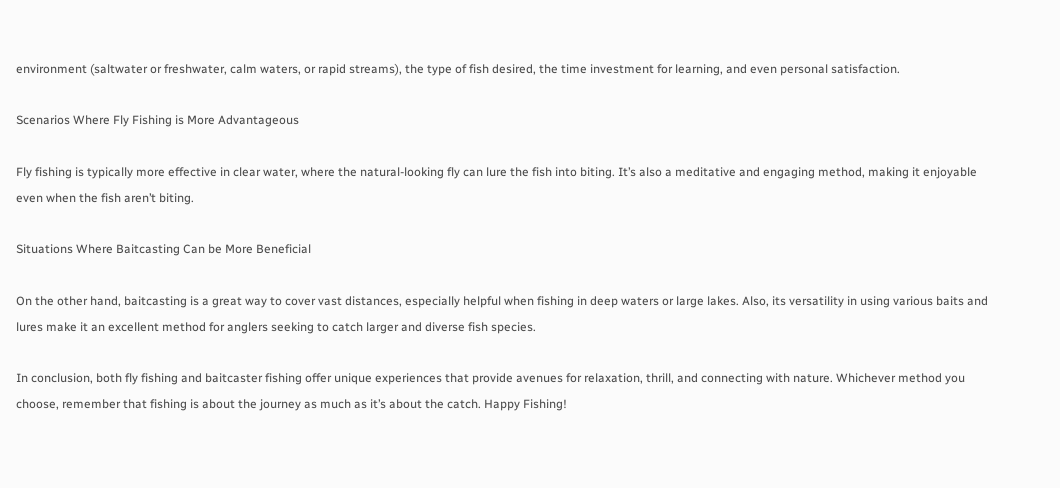environment (saltwater or freshwater, calm waters, or rapid streams), the type of fish desired, the time investment for learning, and even personal satisfaction.

Scenarios Where Fly Fishing is More Advantageous

Fly fishing is typically more effective in clear water, where the natural-looking fly can lure the fish into biting. It’s also a meditative and engaging method, making it enjoyable even when the fish aren’t biting.

Situations Where Baitcasting Can be More Beneficial

On the other hand, baitcasting is a great way to cover vast distances, especially helpful when fishing in deep waters or large lakes. Also, its versatility in using various baits and lures make it an excellent method for anglers seeking to catch larger and diverse fish species.

In conclusion, both fly fishing and baitcaster fishing offer unique experiences that provide avenues for relaxation, thrill, and connecting with nature. Whichever method you choose, remember that fishing is about the journey as much as it’s about the catch. Happy Fishing!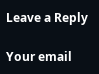Leave a Reply

Your email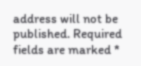address will not be published. Required fields are marked *